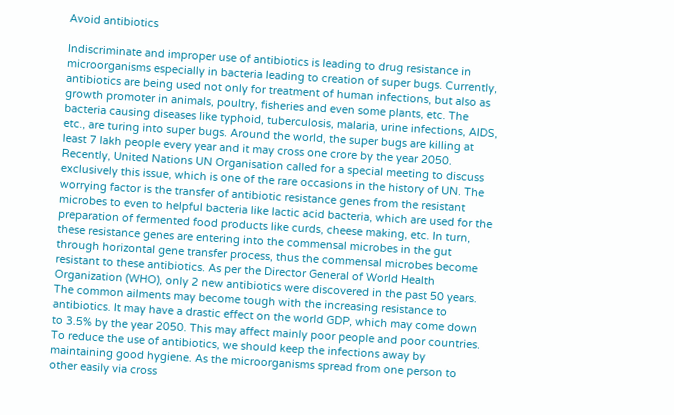Avoid antibiotics

Indiscriminate and improper use of antibiotics is leading to drug resistance in microorganisms especially in bacteria leading to creation of super bugs. Currently, antibiotics are being used not only for treatment of human infections, but also as growth promoter in animals, poultry, fisheries and even some plants, etc. The bacteria causing diseases like typhoid, tuberculosis, malaria, urine infections, AIDS, etc., are turing into super bugs. Around the world, the super bugs are killing at least 7 lakh people every year and it may cross one crore by the year 2050. Recently, United Nations UN Organisation called for a special meeting to discuss exclusively this issue, which is one of the rare occasions in the history of UN. The worrying factor is the transfer of antibiotic resistance genes from the resistant microbes to even to helpful bacteria like lactic acid bacteria, which are used for the preparation of fermented food products like curds, cheese making, etc. In turn, these resistance genes are entering into the commensal microbes in the gut through horizontal gene transfer process, thus the commensal microbes become resistant to these antibiotics. As per the Director General of World Health Organization (WHO), only 2 new antibiotics were discovered in the past 50 years. The common ailments may become tough with the increasing resistance to antibiotics. It may have a drastic effect on the world GDP, which may come down to 3.5% by the year 2050. This may affect mainly poor people and poor countries. To reduce the use of antibiotics, we should keep the infections away by maintaining good hygiene. As the microorganisms spread from one person to other easily via cross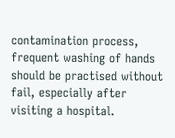contamination process, frequent washing of hands should be practised without fail, especially after visiting a hospital.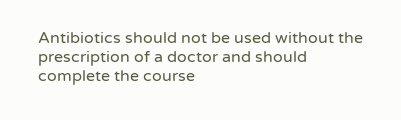Antibiotics should not be used without the prescription of a doctor and should complete the course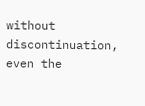without discontinuation, even the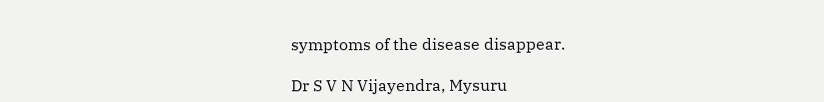symptoms of the disease disappear.

Dr S V N Vijayendra, Mysuru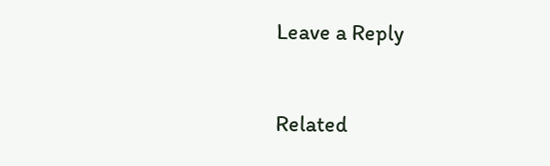Leave a Reply


Related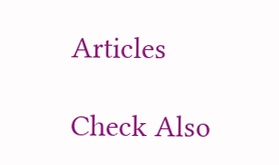Articles

Check Also